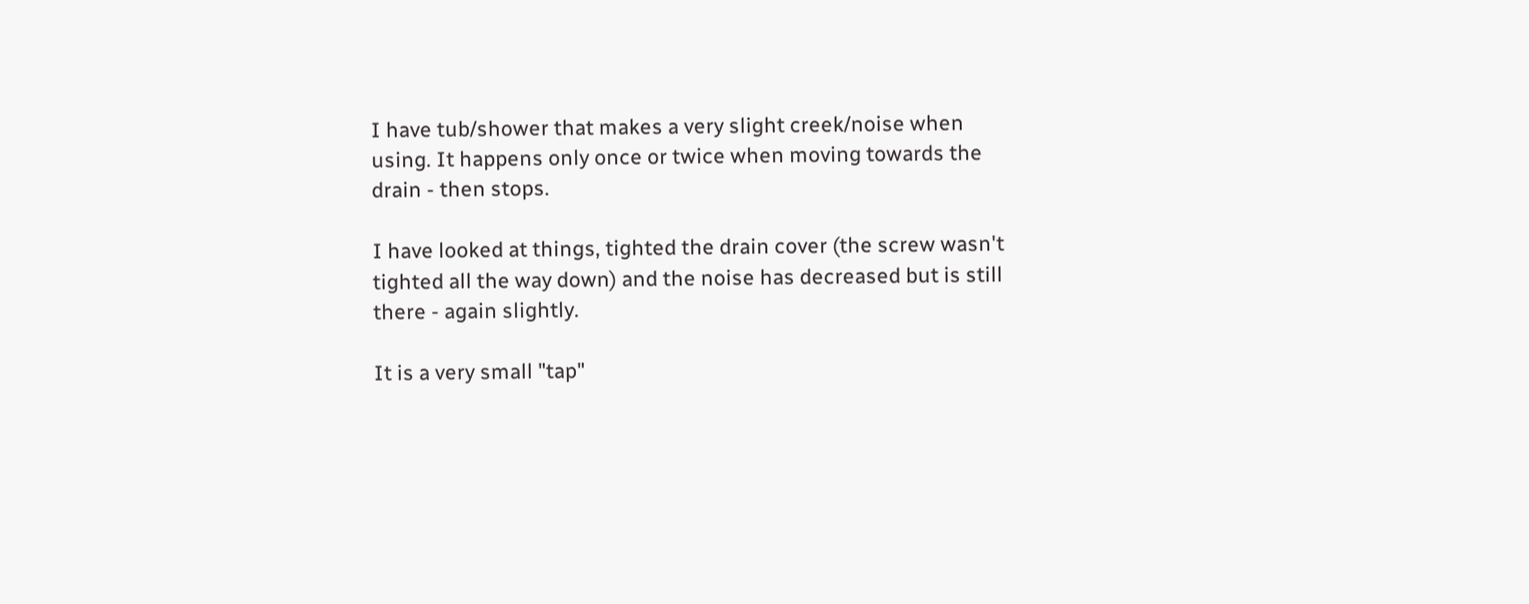I have tub/shower that makes a very slight creek/noise when using. It happens only once or twice when moving towards the drain - then stops.

I have looked at things, tighted the drain cover (the screw wasn't tighted all the way down) and the noise has decreased but is still there - again slightly.

It is a very small "tap"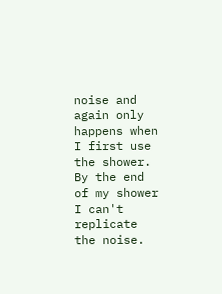noise and again only happens when I first use the shower. By the end of my shower I can't replicate the noise.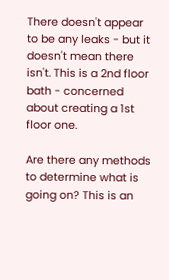There doesn't appear to be any leaks - but it doesn't mean there isn't. This is a 2nd floor bath - concerned about creating a 1st floor one.

Are there any methods to determine what is going on? This is an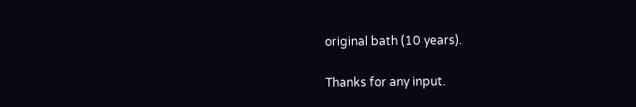original bath (10 years).

Thanks for any input.